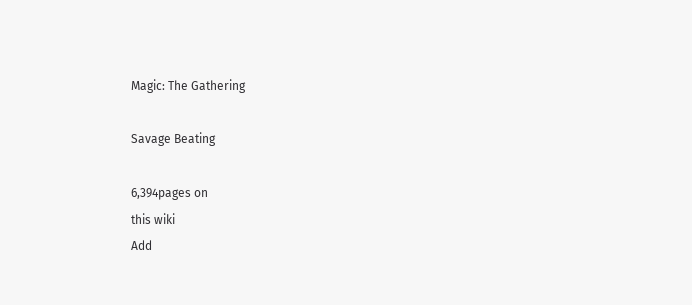Magic: The Gathering

Savage Beating

6,394pages on
this wiki
Add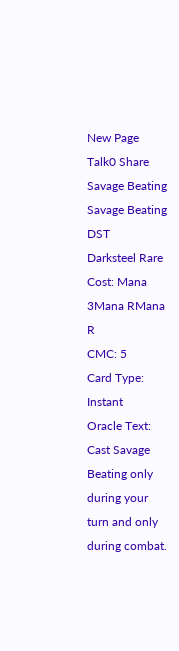New Page
Talk0 Share
Savage Beating
Savage Beating DST
Darksteel Rare
Cost: Mana 3Mana RMana R
CMC: 5
Card Type: Instant
Oracle Text: Cast Savage Beating only during your turn and only during combat.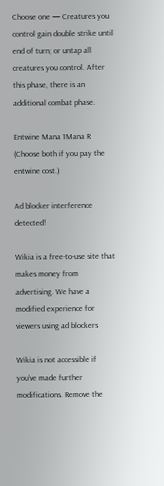Choose one — Creatures you control gain double strike until end of turn; or untap all creatures you control. After this phase, there is an additional combat phase.

Entwine Mana 1Mana R (Choose both if you pay the entwine cost.)

Ad blocker interference detected!

Wikia is a free-to-use site that makes money from advertising. We have a modified experience for viewers using ad blockers

Wikia is not accessible if you’ve made further modifications. Remove the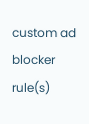custom ad blocker rule(s)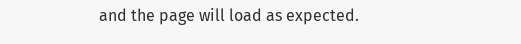and the page will load as expected.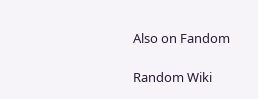Also on Fandom

Random Wiki